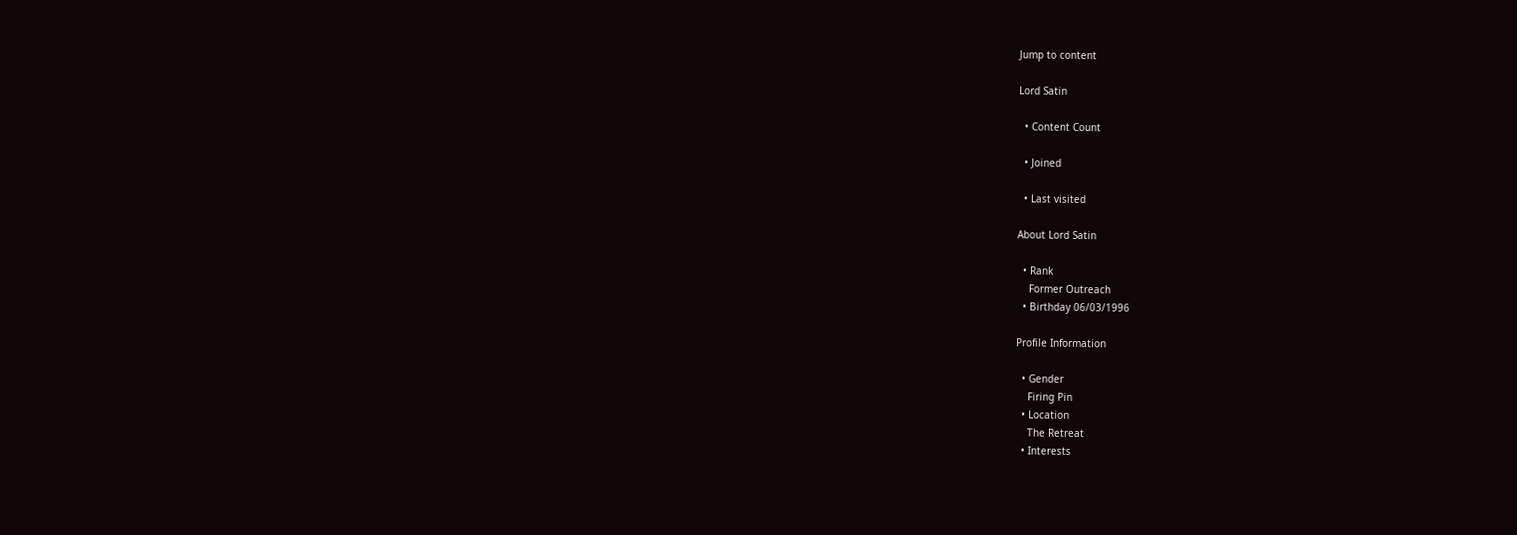Jump to content

Lord Satin

  • Content Count

  • Joined

  • Last visited

About Lord Satin

  • Rank
    Former Outreach
  • Birthday 06/03/1996

Profile Information

  • Gender
    Firing Pin
  • Location
    The Retreat
  • Interests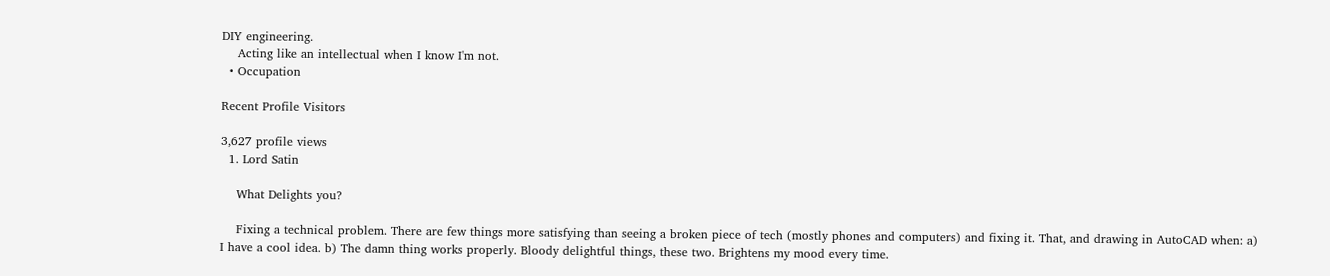DIY engineering.
    Acting like an intellectual when I know I'm not.
  • Occupation

Recent Profile Visitors

3,627 profile views
  1. Lord Satin

    What Delights you?

    Fixing a technical problem. There are few things more satisfying than seeing a broken piece of tech (mostly phones and computers) and fixing it. That, and drawing in AutoCAD when: a) I have a cool idea. b) The damn thing works properly. Bloody delightful things, these two. Brightens my mood every time.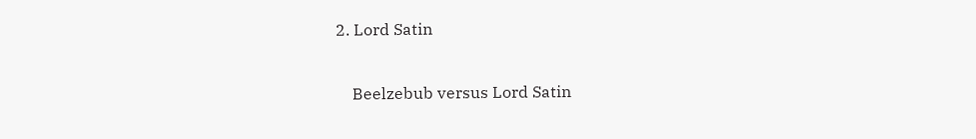2. Lord Satin

    Beelzebub versus Lord Satin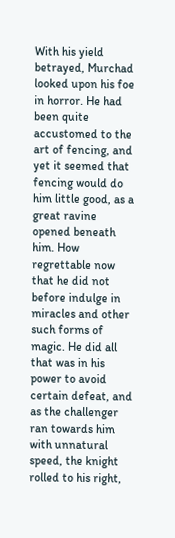With his yield betrayed, Murchad looked upon his foe in horror. He had been quite accustomed to the art of fencing, and yet it seemed that fencing would do him little good, as a great ravine opened beneath him. How regrettable now that he did not before indulge in miracles and other such forms of magic. He did all that was in his power to avoid certain defeat, and as the challenger ran towards him with unnatural speed, the knight rolled to his right,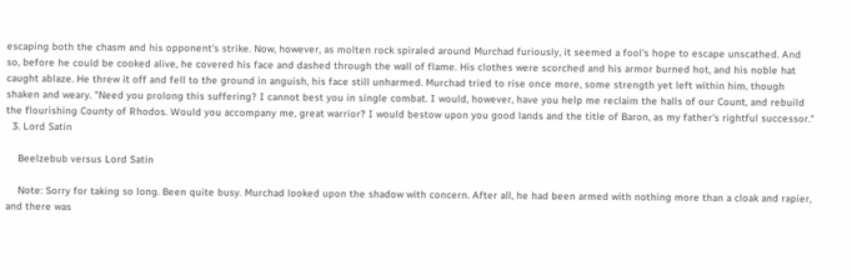escaping both the chasm and his opponent's strike. Now, however, as molten rock spiraled around Murchad furiously, it seemed a fool's hope to escape unscathed. And so, before he could be cooked alive, he covered his face and dashed through the wall of flame. His clothes were scorched and his armor burned hot, and his noble hat caught ablaze. He threw it off and fell to the ground in anguish, his face still unharmed. Murchad tried to rise once more, some strength yet left within him, though shaken and weary. "Need you prolong this suffering? I cannot best you in single combat. I would, however, have you help me reclaim the halls of our Count, and rebuild the flourishing County of Rhodos. Would you accompany me, great warrior? I would bestow upon you good lands and the title of Baron, as my father's rightful successor."
  3. Lord Satin

    Beelzebub versus Lord Satin

    Note: Sorry for taking so long. Been quite busy. Murchad looked upon the shadow with concern. After all, he had been armed with nothing more than a cloak and rapier, and there was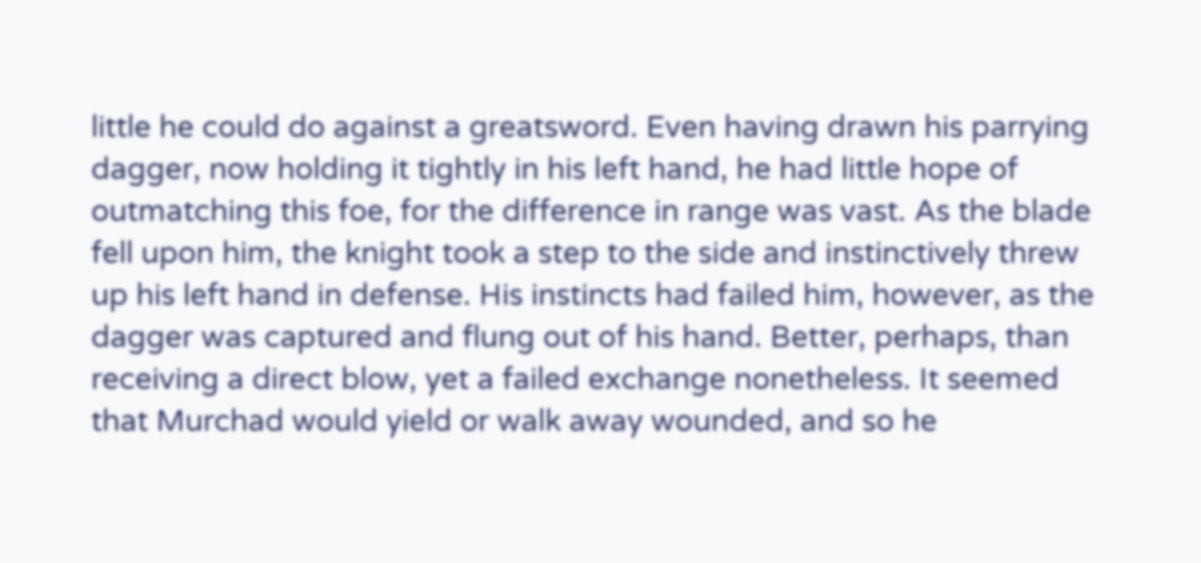little he could do against a greatsword. Even having drawn his parrying dagger, now holding it tightly in his left hand, he had little hope of outmatching this foe, for the difference in range was vast. As the blade fell upon him, the knight took a step to the side and instinctively threw up his left hand in defense. His instincts had failed him, however, as the dagger was captured and flung out of his hand. Better, perhaps, than receiving a direct blow, yet a failed exchange nonetheless. It seemed that Murchad would yield or walk away wounded, and so he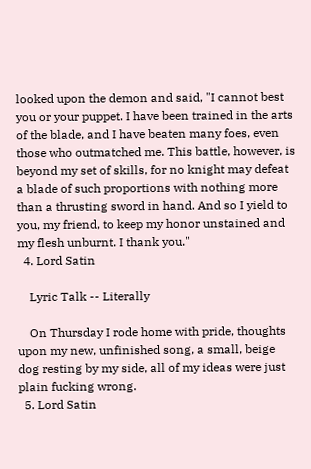looked upon the demon and said, "I cannot best you or your puppet. I have been trained in the arts of the blade, and I have beaten many foes, even those who outmatched me. This battle, however, is beyond my set of skills, for no knight may defeat a blade of such proportions with nothing more than a thrusting sword in hand. And so I yield to you, my friend, to keep my honor unstained and my flesh unburnt. I thank you."
  4. Lord Satin

    Lyric Talk -- Literally

    On Thursday I rode home with pride, thoughts upon my new, unfinished song, a small, beige dog resting by my side, all of my ideas were just plain fucking wrong.
  5. Lord Satin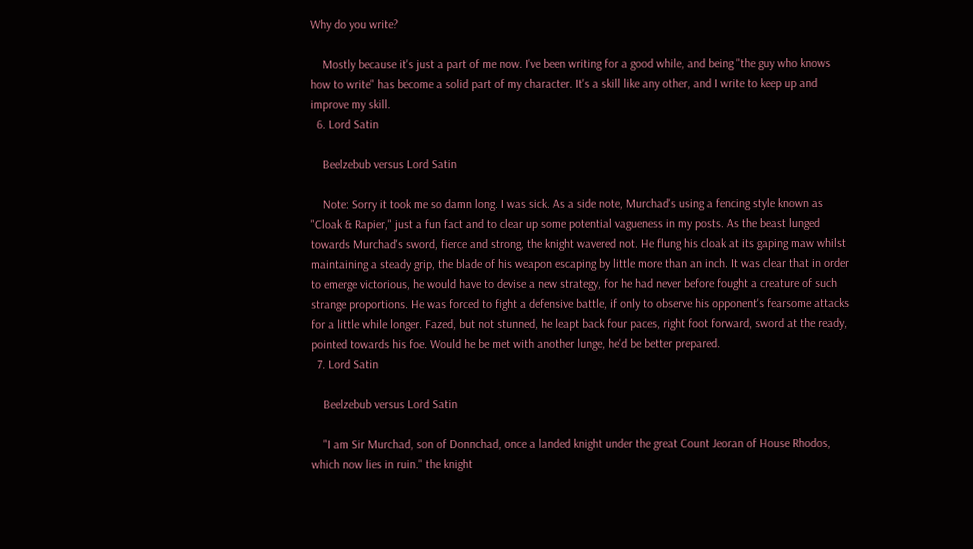Why do you write?

    Mostly because it's just a part of me now. I've been writing for a good while, and being "the guy who knows how to write" has become a solid part of my character. It's a skill like any other, and I write to keep up and improve my skill.
  6. Lord Satin

    Beelzebub versus Lord Satin

    Note: Sorry it took me so damn long. I was sick. As a side note, Murchad's using a fencing style known as "Cloak & Rapier," just a fun fact and to clear up some potential vagueness in my posts. As the beast lunged towards Murchad's sword, fierce and strong, the knight wavered not. He flung his cloak at its gaping maw whilst maintaining a steady grip, the blade of his weapon escaping by little more than an inch. It was clear that in order to emerge victorious, he would have to devise a new strategy, for he had never before fought a creature of such strange proportions. He was forced to fight a defensive battle, if only to observe his opponent's fearsome attacks for a little while longer. Fazed, but not stunned, he leapt back four paces, right foot forward, sword at the ready, pointed towards his foe. Would he be met with another lunge, he'd be better prepared.
  7. Lord Satin

    Beelzebub versus Lord Satin

    "I am Sir Murchad, son of Donnchad, once a landed knight under the great Count Jeoran of House Rhodos, which now lies in ruin." the knight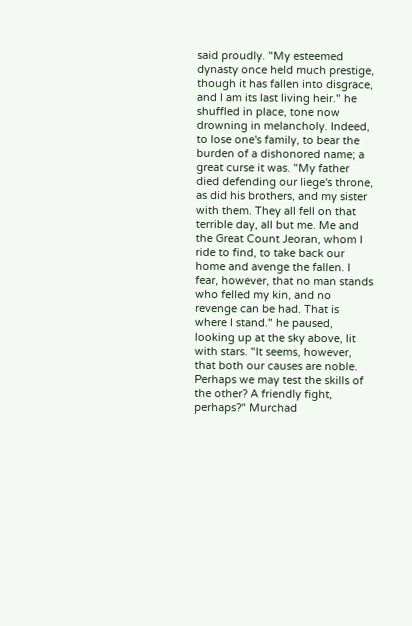said proudly. "My esteemed dynasty once held much prestige, though it has fallen into disgrace, and I am its last living heir." he shuffled in place, tone now drowning in melancholy. Indeed, to lose one's family, to bear the burden of a dishonored name; a great curse it was. "My father died defending our liege's throne, as did his brothers, and my sister with them. They all fell on that terrible day, all but me. Me and the Great Count Jeoran, whom I ride to find, to take back our home and avenge the fallen. I fear, however, that no man stands who felled my kin, and no revenge can be had. That is where I stand." he paused, looking up at the sky above, lit with stars. "It seems, however, that both our causes are noble. Perhaps we may test the skills of the other? A friendly fight, perhaps?" Murchad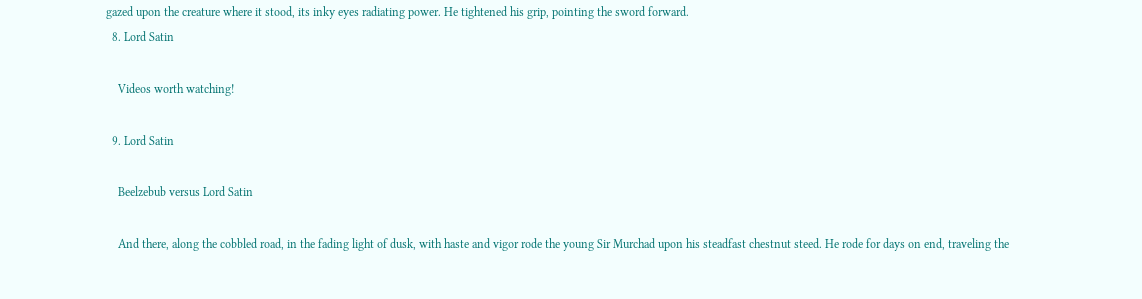gazed upon the creature where it stood, its inky eyes radiating power. He tightened his grip, pointing the sword forward.
  8. Lord Satin

    Videos worth watching!

  9. Lord Satin

    Beelzebub versus Lord Satin

    And there, along the cobbled road, in the fading light of dusk, with haste and vigor rode the young Sir Murchad upon his steadfast chestnut steed. He rode for days on end, traveling the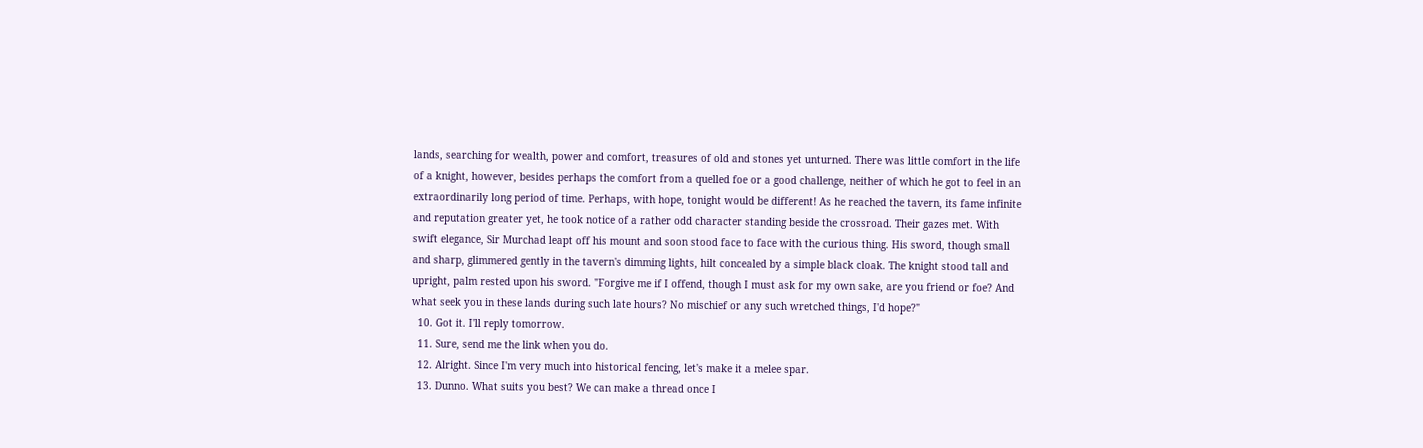lands, searching for wealth, power and comfort, treasures of old and stones yet unturned. There was little comfort in the life of a knight, however, besides perhaps the comfort from a quelled foe or a good challenge, neither of which he got to feel in an extraordinarily long period of time. Perhaps, with hope, tonight would be different! As he reached the tavern, its fame infinite and reputation greater yet, he took notice of a rather odd character standing beside the crossroad. Their gazes met. With swift elegance, Sir Murchad leapt off his mount and soon stood face to face with the curious thing. His sword, though small and sharp, glimmered gently in the tavern's dimming lights, hilt concealed by a simple black cloak. The knight stood tall and upright, palm rested upon his sword. "Forgive me if I offend, though I must ask for my own sake, are you friend or foe? And what seek you in these lands during such late hours? No mischief or any such wretched things, I'd hope?"
  10. Got it. I'll reply tomorrow.
  11. Sure, send me the link when you do.
  12. Alright. Since I'm very much into historical fencing, let's make it a melee spar.
  13. Dunno. What suits you best? We can make a thread once I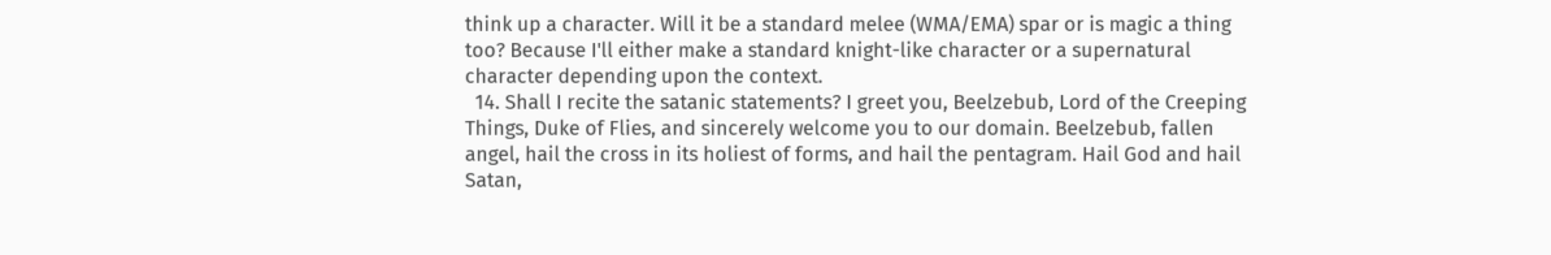think up a character. Will it be a standard melee (WMA/EMA) spar or is magic a thing too? Because I'll either make a standard knight-like character or a supernatural character depending upon the context.
  14. Shall I recite the satanic statements? I greet you, Beelzebub, Lord of the Creeping Things, Duke of Flies, and sincerely welcome you to our domain. Beelzebub, fallen angel, hail the cross in its holiest of forms, and hail the pentagram. Hail God and hail Satan,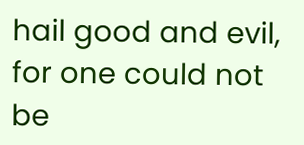hail good and evil, for one could not be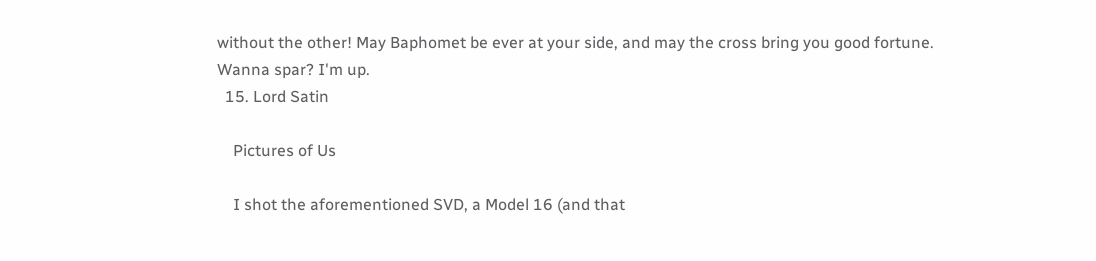without the other! May Baphomet be ever at your side, and may the cross bring you good fortune. Wanna spar? I'm up.
  15. Lord Satin

    Pictures of Us

    I shot the aforementioned SVD, a Model 16 (and that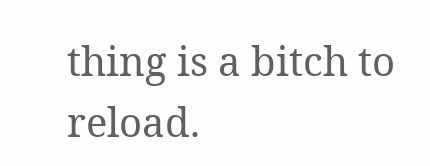thing is a bitch to reload.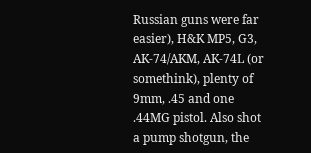Russian guns were far easier), H&K MP5, G3, AK-74/AKM, AK-74L (or somethink), plenty of 9mm, .45 and one .44MG pistol. Also shot a pump shotgun, the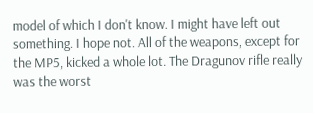model of which I don't know. I might have left out something. I hope not. All of the weapons, except for the MP5, kicked a whole lot. The Dragunov rifle really was the worst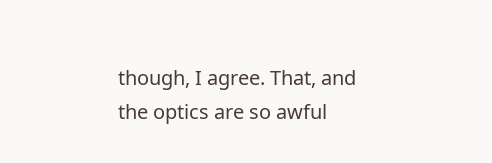though, I agree. That, and the optics are so awful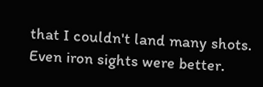that I couldn't land many shots. Even iron sights were better.